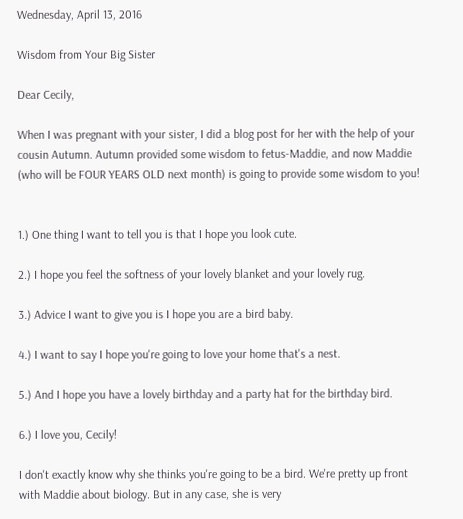Wednesday, April 13, 2016

Wisdom from Your Big Sister

Dear Cecily,

When I was pregnant with your sister, I did a blog post for her with the help of your cousin Autumn. Autumn provided some wisdom to fetus-Maddie, and now Maddie (who will be FOUR YEARS OLD next month) is going to provide some wisdom to you!


1.) One thing I want to tell you is that I hope you look cute.

2.) I hope you feel the softness of your lovely blanket and your lovely rug.

3.) Advice I want to give you is I hope you are a bird baby.

4.) I want to say I hope you're going to love your home that's a nest.

5.) And I hope you have a lovely birthday and a party hat for the birthday bird.

6.) I love you, Cecily!

I don't exactly know why she thinks you're going to be a bird. We're pretty up front with Maddie about biology. But in any case, she is very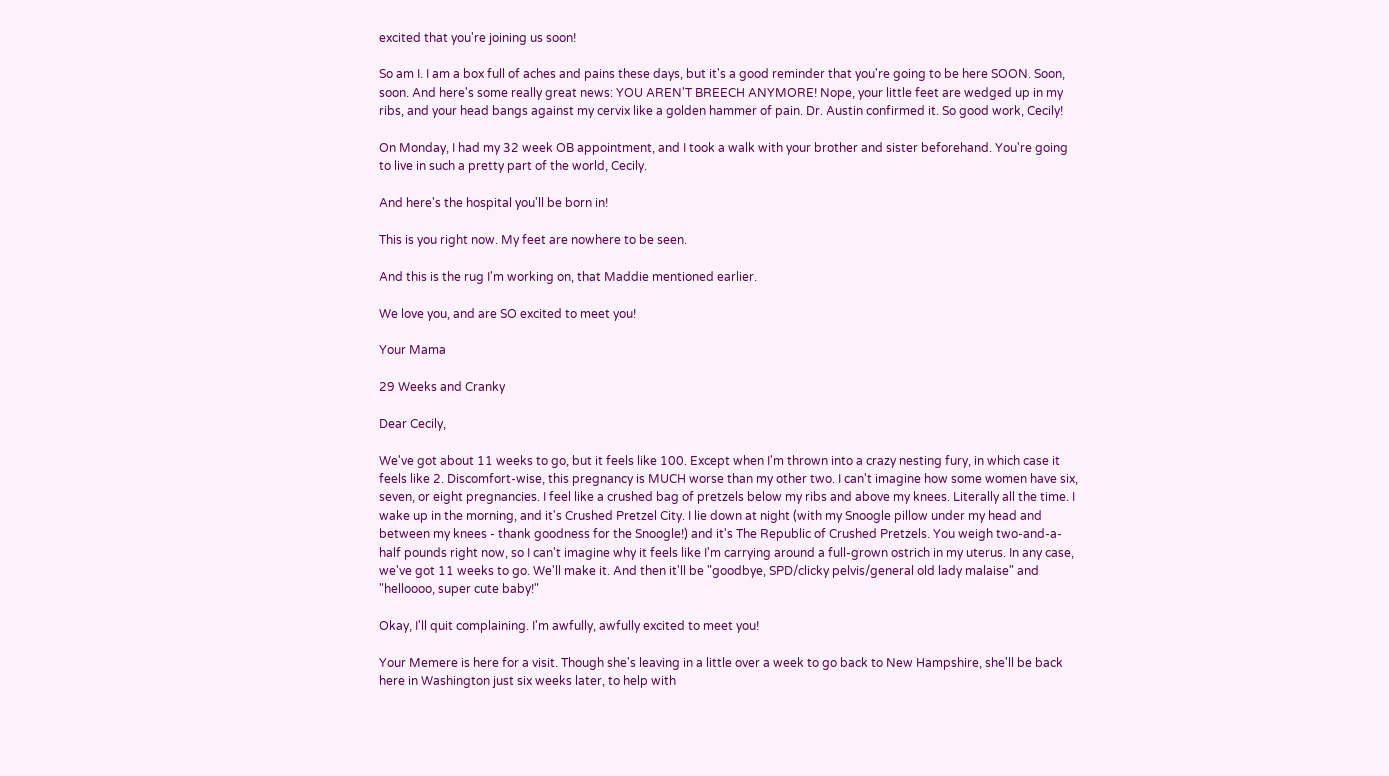excited that you're joining us soon!

So am I. I am a box full of aches and pains these days, but it's a good reminder that you're going to be here SOON. Soon, soon. And here's some really great news: YOU AREN'T BREECH ANYMORE! Nope, your little feet are wedged up in my ribs, and your head bangs against my cervix like a golden hammer of pain. Dr. Austin confirmed it. So good work, Cecily!

On Monday, I had my 32 week OB appointment, and I took a walk with your brother and sister beforehand. You're going to live in such a pretty part of the world, Cecily.

And here's the hospital you'll be born in!

This is you right now. My feet are nowhere to be seen.

And this is the rug I'm working on, that Maddie mentioned earlier.

We love you, and are SO excited to meet you!

Your Mama

29 Weeks and Cranky

Dear Cecily,

We've got about 11 weeks to go, but it feels like 100. Except when I'm thrown into a crazy nesting fury, in which case it feels like 2. Discomfort-wise, this pregnancy is MUCH worse than my other two. I can't imagine how some women have six, seven, or eight pregnancies. I feel like a crushed bag of pretzels below my ribs and above my knees. Literally all the time. I wake up in the morning, and it's Crushed Pretzel City. I lie down at night (with my Snoogle pillow under my head and between my knees - thank goodness for the Snoogle!) and it's The Republic of Crushed Pretzels. You weigh two-and-a-half pounds right now, so I can't imagine why it feels like I'm carrying around a full-grown ostrich in my uterus. In any case, we've got 11 weeks to go. We'll make it. And then it'll be "goodbye, SPD/clicky pelvis/general old lady malaise" and "helloooo, super cute baby!"

Okay, I'll quit complaining. I'm awfully, awfully excited to meet you!

Your Memere is here for a visit. Though she's leaving in a little over a week to go back to New Hampshire, she'll be back here in Washington just six weeks later, to help with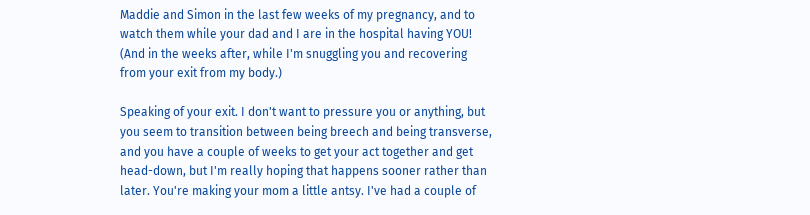Maddie and Simon in the last few weeks of my pregnancy, and to watch them while your dad and I are in the hospital having YOU! (And in the weeks after, while I'm snuggling you and recovering from your exit from my body.)

Speaking of your exit. I don't want to pressure you or anything, but you seem to transition between being breech and being transverse, and you have a couple of weeks to get your act together and get head-down, but I'm really hoping that happens sooner rather than later. You're making your mom a little antsy. I've had a couple of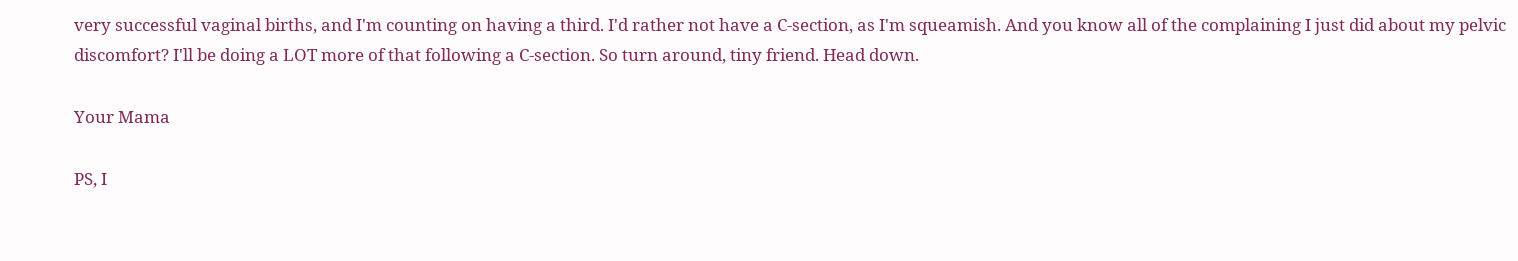very successful vaginal births, and I'm counting on having a third. I'd rather not have a C-section, as I'm squeamish. And you know all of the complaining I just did about my pelvic discomfort? I'll be doing a LOT more of that following a C-section. So turn around, tiny friend. Head down.

Your Mama

PS, I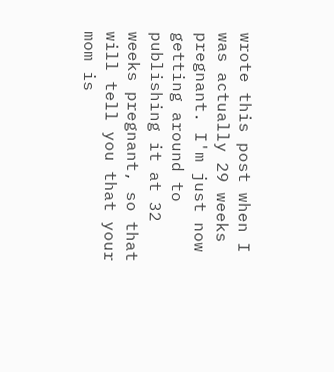wrote this post when I was actually 29 weeks pregnant. I'm just now getting around to publishing it at 32 weeks pregnant, so that will tell you that your mom is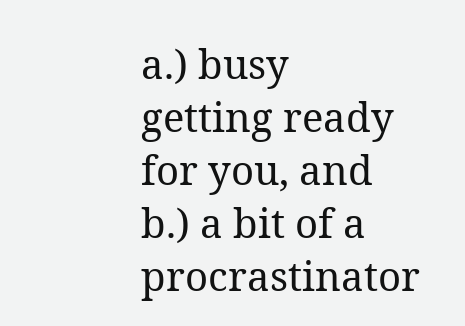a.) busy getting ready for you, and b.) a bit of a procrastinator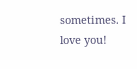sometimes. I love you!